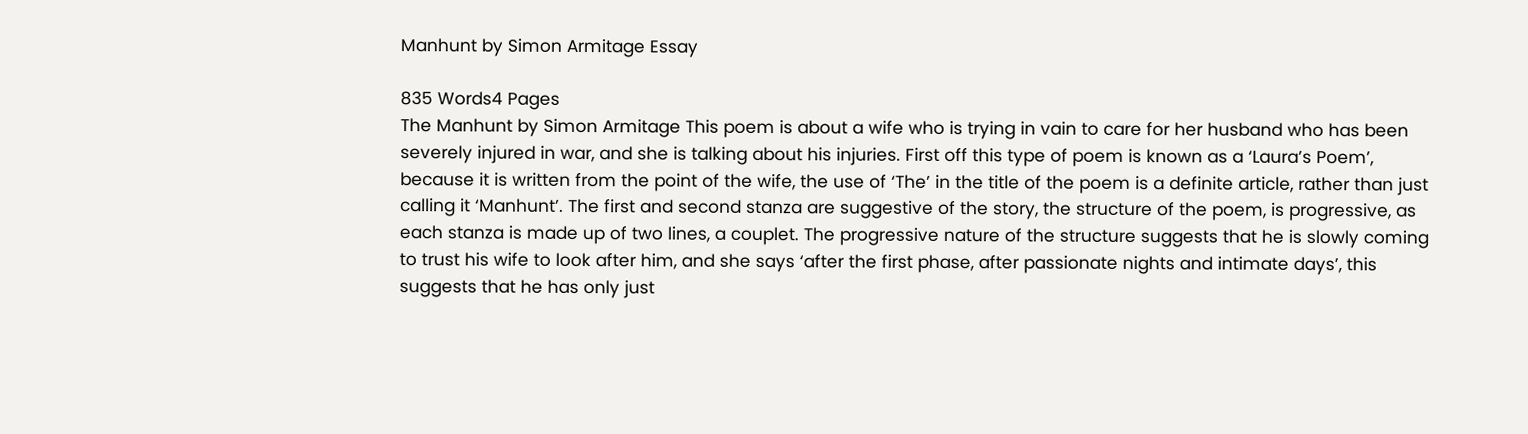Manhunt by Simon Armitage Essay

835 Words4 Pages
The Manhunt by Simon Armitage This poem is about a wife who is trying in vain to care for her husband who has been severely injured in war, and she is talking about his injuries. First off this type of poem is known as a ‘Laura’s Poem’, because it is written from the point of the wife, the use of ‘The’ in the title of the poem is a definite article, rather than just calling it ‘Manhunt’. The first and second stanza are suggestive of the story, the structure of the poem, is progressive, as each stanza is made up of two lines, a couplet. The progressive nature of the structure suggests that he is slowly coming to trust his wife to look after him, and she says ‘after the first phase, after passionate nights and intimate days’, this suggests that he has only just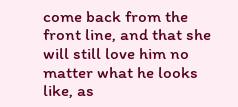come back from the front line, and that she will still love him no matter what he looks like, as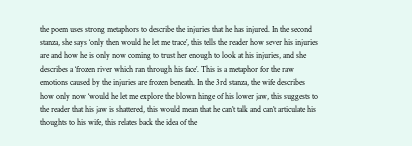the poem uses strong metaphors to describe the injuries that he has injured. In the second stanza, she says ‘only then would he let me trace’, this tells the reader how sever his injuries are and how he is only now coming to trust her enough to look at his injuries, and she describes a ‘frozen river which ran through his face’. This is a metaphor for the raw emotions caused by the injuries are frozen beneath. In the 3rd stanza, the wife describes how only now ‘would he let me explore the blown hinge of his lower jaw, this suggests to the reader that his jaw is shattered, this would mean that he can’t talk and can’t articulate his thoughts to his wife, this relates back the idea of the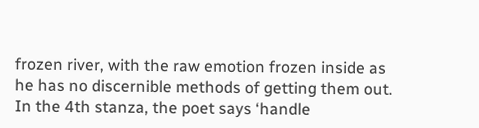frozen river, with the raw emotion frozen inside as he has no discernible methods of getting them out. In the 4th stanza, the poet says ‘handle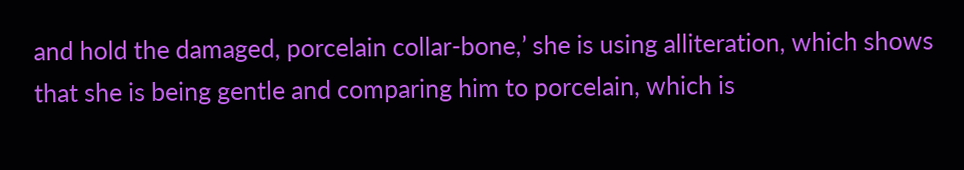and hold the damaged, porcelain collar-bone,’ she is using alliteration, which shows that she is being gentle and comparing him to porcelain, which is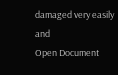damaged very easily and
Open Document